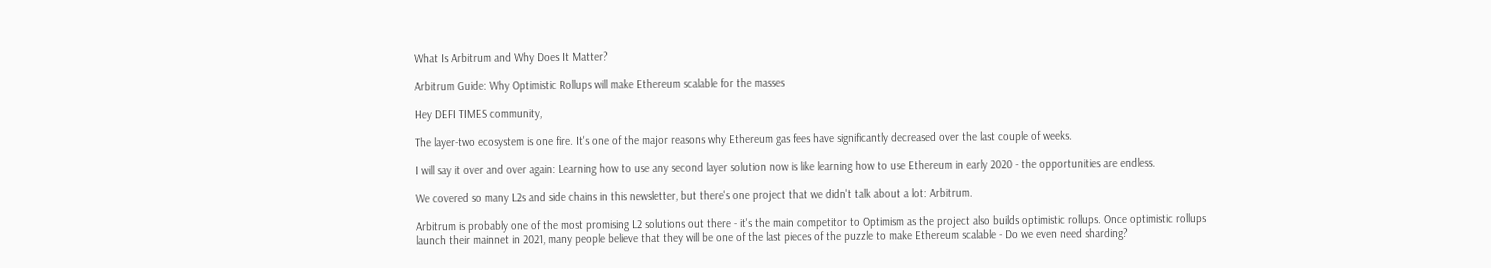What Is Arbitrum and Why Does It Matter?

Arbitrum Guide: Why Optimistic Rollups will make Ethereum scalable for the masses

Hey DEFI TIMES community,

The layer-two ecosystem is one fire. It's one of the major reasons why Ethereum gas fees have significantly decreased over the last couple of weeks.

I will say it over and over again: Learning how to use any second layer solution now is like learning how to use Ethereum in early 2020 - the opportunities are endless.

We covered so many L2s and side chains in this newsletter, but there's one project that we didn't talk about a lot: Arbitrum.

Arbitrum is probably one of the most promising L2 solutions out there - it's the main competitor to Optimism as the project also builds optimistic rollups. Once optimistic rollups launch their mainnet in 2021, many people believe that they will be one of the last pieces of the puzzle to make Ethereum scalable - Do we even need sharding?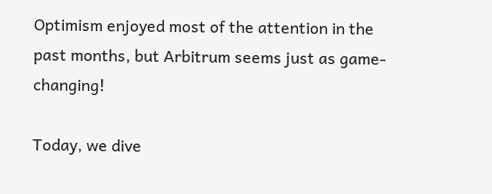Optimism enjoyed most of the attention in the past months, but Arbitrum seems just as game-changing!

Today, we dive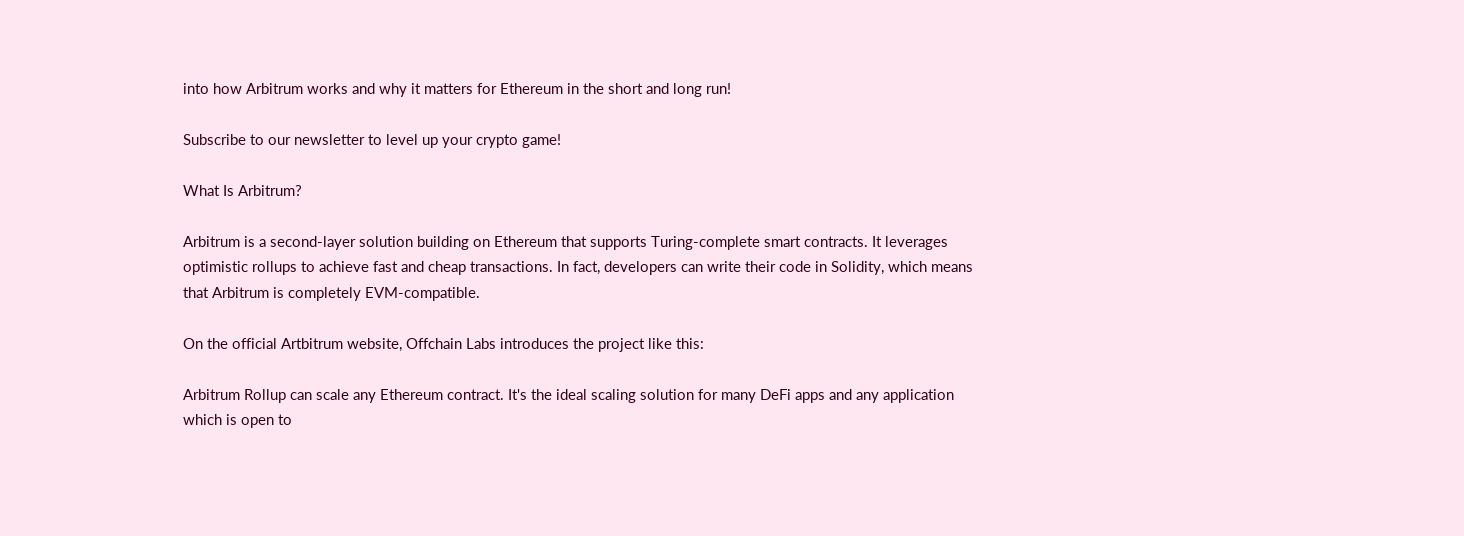into how Arbitrum works and why it matters for Ethereum in the short and long run!

Subscribe to our newsletter to level up your crypto game!

What Is Arbitrum?

Arbitrum is a second-layer solution building on Ethereum that supports Turing-complete smart contracts. It leverages optimistic rollups to achieve fast and cheap transactions. In fact, developers can write their code in Solidity, which means that Arbitrum is completely EVM-compatible.

On the official Artbitrum website, Offchain Labs introduces the project like this:

Arbitrum Rollup can scale any Ethereum contract. It's the ideal scaling solution for many DeFi apps and any application which is open to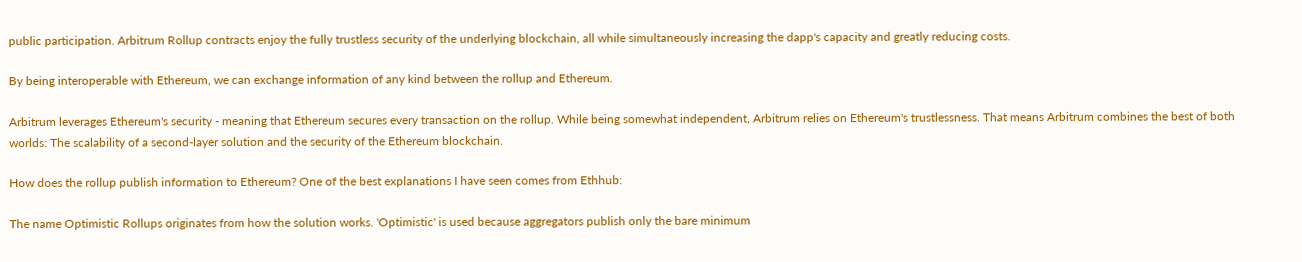public participation. Arbitrum Rollup contracts enjoy the fully trustless security of the underlying blockchain, all while simultaneously increasing the dapp's capacity and greatly reducing costs.

By being interoperable with Ethereum, we can exchange information of any kind between the rollup and Ethereum.

Arbitrum leverages Ethereum's security - meaning that Ethereum secures every transaction on the rollup. While being somewhat independent, Arbitrum relies on Ethereum's trustlessness. That means Arbitrum combines the best of both worlds: The scalability of a second-layer solution and the security of the Ethereum blockchain.

How does the rollup publish information to Ethereum? One of the best explanations I have seen comes from Ethhub:

The name Optimistic Rollups originates from how the solution works. 'Optimistic' is used because aggregators publish only the bare minimum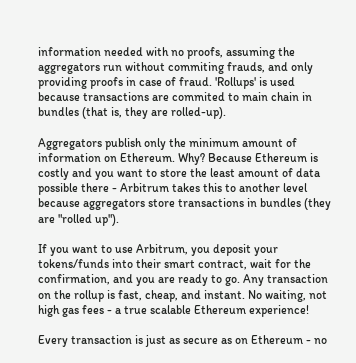information needed with no proofs, assuming the aggregators run without commiting frauds, and only providing proofs in case of fraud. 'Rollups' is used because transactions are commited to main chain in bundles (that is, they are rolled-up).

Aggregators publish only the minimum amount of information on Ethereum. Why? Because Ethereum is costly and you want to store the least amount of data possible there - Arbitrum takes this to another level because aggregators store transactions in bundles (they are "rolled up").

If you want to use Arbitrum, you deposit your tokens/funds into their smart contract, wait for the confirmation, and you are ready to go. Any transaction on the rollup is fast, cheap, and instant. No waiting, not high gas fees - a true scalable Ethereum experience!

Every transaction is just as secure as on Ethereum - no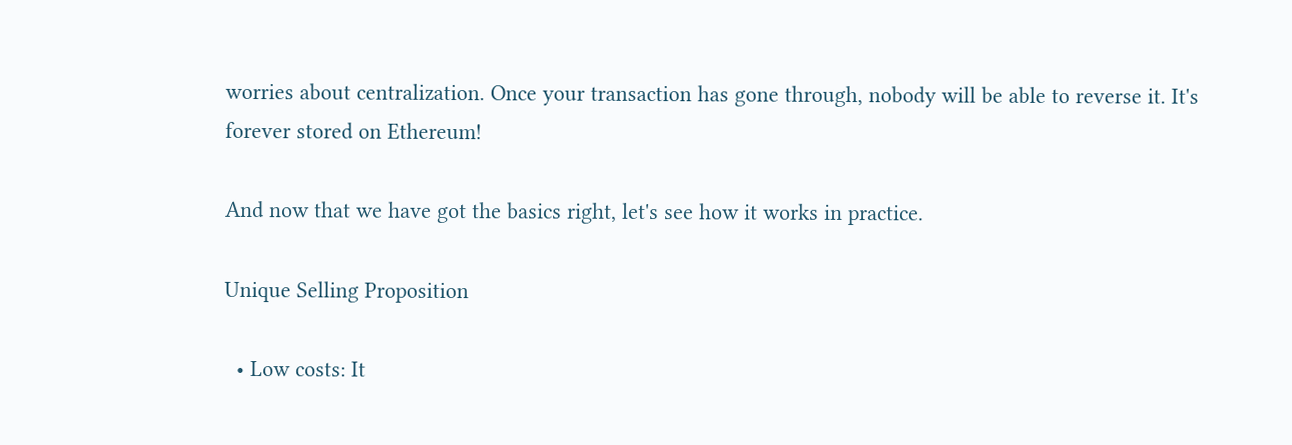worries about centralization. Once your transaction has gone through, nobody will be able to reverse it. It's forever stored on Ethereum!

And now that we have got the basics right, let's see how it works in practice.

Unique Selling Proposition

  • Low costs: It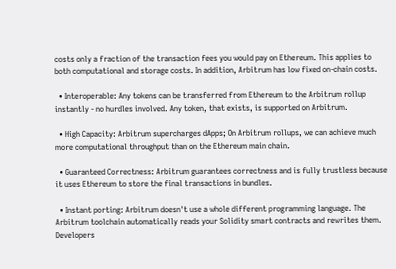costs only a fraction of the transaction fees you would pay on Ethereum. This applies to both computational and storage costs. In addition, Arbitrum has low fixed on-chain costs.

  • Interoperable: Any tokens can be transferred from Ethereum to the Arbitrum rollup instantly - no hurdles involved. Any token, that exists, is supported on Arbitrum.

  • High Capacity: Arbitrum supercharges dApps; On Arbitrum rollups, we can achieve much more computational throughput than on the Ethereum main chain.

  • Guaranteed Correctness: Arbitrum guarantees correctness and is fully trustless because it uses Ethereum to store the final transactions in bundles.

  • Instant porting: Arbitrum doesn't use a whole different programming language. The Arbitrum toolchain automatically reads your Solidity smart contracts and rewrites them. Developers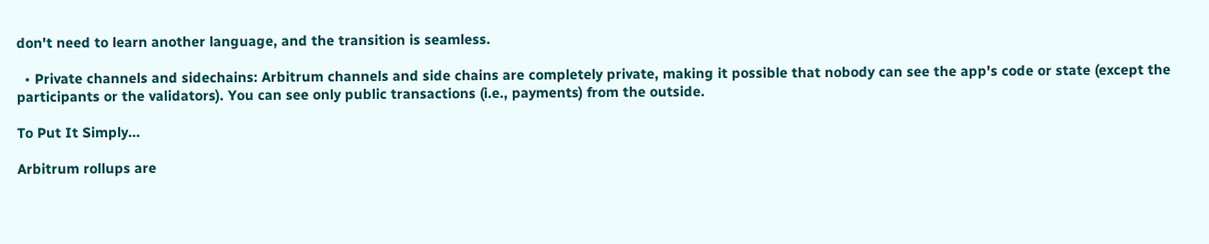don't need to learn another language, and the transition is seamless.

  • Private channels and sidechains: Arbitrum channels and side chains are completely private, making it possible that nobody can see the app's code or state (except the participants or the validators). You can see only public transactions (i.e., payments) from the outside.

To Put It Simply...

Arbitrum rollups are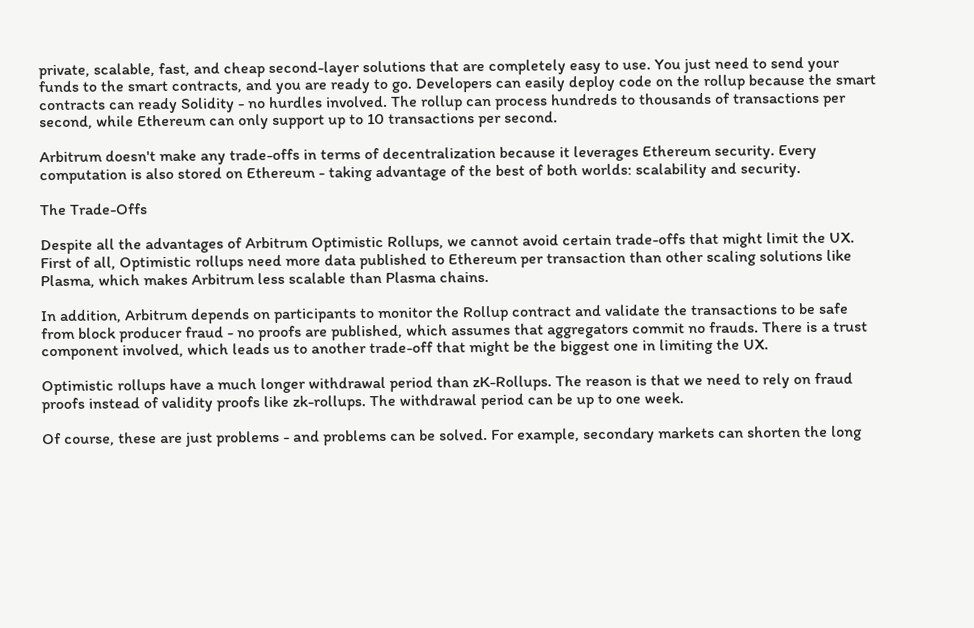private, scalable, fast, and cheap second-layer solutions that are completely easy to use. You just need to send your funds to the smart contracts, and you are ready to go. Developers can easily deploy code on the rollup because the smart contracts can ready Solidity - no hurdles involved. The rollup can process hundreds to thousands of transactions per second, while Ethereum can only support up to 10 transactions per second.

Arbitrum doesn't make any trade-offs in terms of decentralization because it leverages Ethereum security. Every computation is also stored on Ethereum - taking advantage of the best of both worlds: scalability and security.

The Trade-Offs

Despite all the advantages of Arbitrum Optimistic Rollups, we cannot avoid certain trade-offs that might limit the UX. First of all, Optimistic rollups need more data published to Ethereum per transaction than other scaling solutions like Plasma, which makes Arbitrum less scalable than Plasma chains.

In addition, Arbitrum depends on participants to monitor the Rollup contract and validate the transactions to be safe from block producer fraud - no proofs are published, which assumes that aggregators commit no frauds. There is a trust component involved, which leads us to another trade-off that might be the biggest one in limiting the UX.

Optimistic rollups have a much longer withdrawal period than zK-Rollups. The reason is that we need to rely on fraud proofs instead of validity proofs like zk-rollups. The withdrawal period can be up to one week.

Of course, these are just problems - and problems can be solved. For example, secondary markets can shorten the long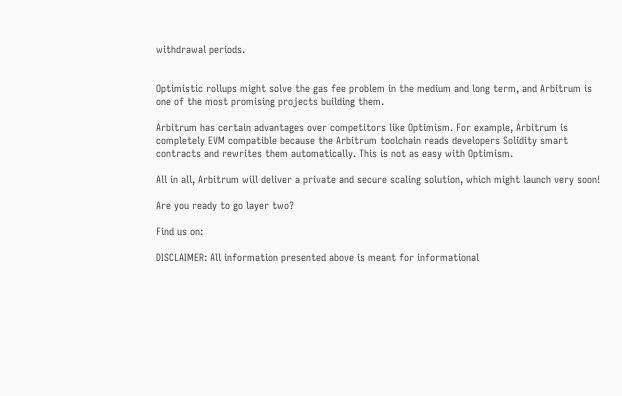withdrawal periods.


Optimistic rollups might solve the gas fee problem in the medium and long term, and Arbitrum is one of the most promising projects building them.

Arbitrum has certain advantages over competitors like Optimism. For example, Arbitrum is completely EVM compatible because the Arbitrum toolchain reads developers Solidity smart contracts and rewrites them automatically. This is not as easy with Optimism.

All in all, Arbitrum will deliver a private and secure scaling solution, which might launch very soon!

Are you ready to go layer two?

Find us on:

DISCLAIMER: All information presented above is meant for informational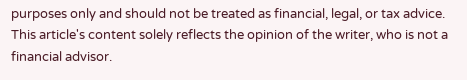purposes only and should not be treated as financial, legal, or tax advice. This article's content solely reflects the opinion of the writer, who is not a financial advisor.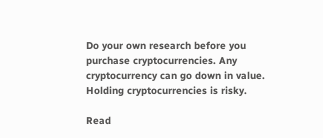Do your own research before you purchase cryptocurrencies. Any cryptocurrency can go down in value. Holding cryptocurrencies is risky.

Read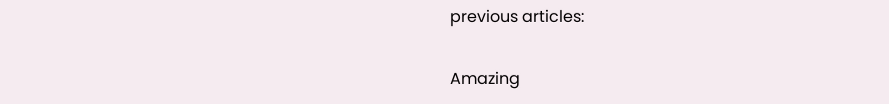previous articles:

Amazing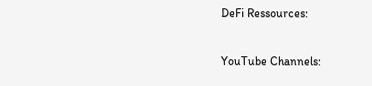DeFi Ressources:

YouTube Channels: